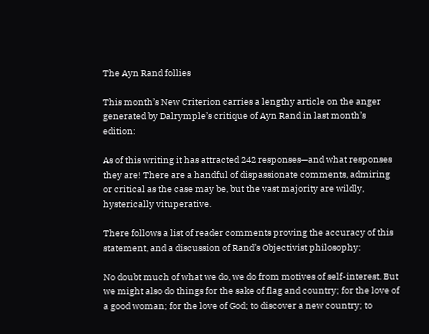The Ayn Rand follies

This month’s New Criterion carries a lengthy article on the anger generated by Dalrymple’s critique of Ayn Rand in last month’s edition:

As of this writing it has attracted 242 responses—and what responses they are! There are a handful of dispassionate comments, admiring or critical as the case may be, but the vast majority are wildly, hysterically vituperative.

There follows a list of reader comments proving the accuracy of this statement, and a discussion of Rand’s Objectivist philosophy:

No doubt much of what we do, we do from motives of self-interest. But we might also do things for the sake of flag and country; for the love of a good woman; for the love of God; to discover a new country; to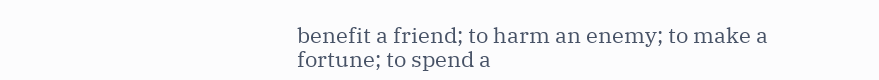benefit a friend; to harm an enemy; to make a fortune; to spend a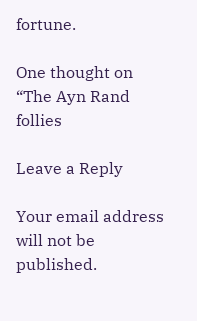fortune.

One thought on “The Ayn Rand follies

Leave a Reply

Your email address will not be published.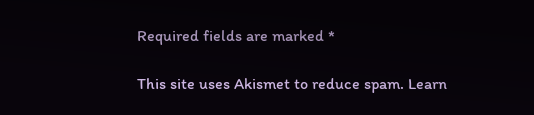Required fields are marked *

This site uses Akismet to reduce spam. Learn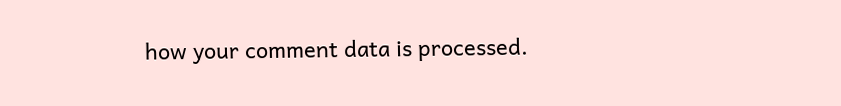how your comment data is processed.